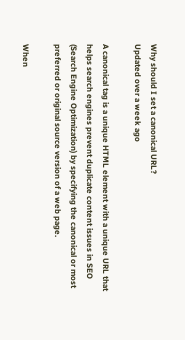Why should I set a canonical URL?
Updated over a week ago

A canonical tag is a unique HTML element with a unique URL that helps search engines prevent duplicate content issues in SEO (Search Engine Optimization) by specifying the canonical or most preferred or original source version of a web page.

When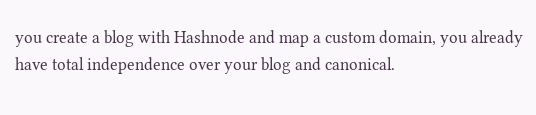you create a blog with Hashnode and map a custom domain, you already have total independence over your blog and canonical.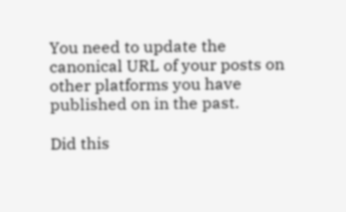You need to update the canonical URL of your posts on other platforms you have published on in the past.

Did this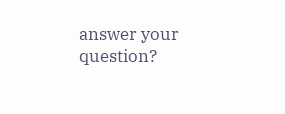answer your question?